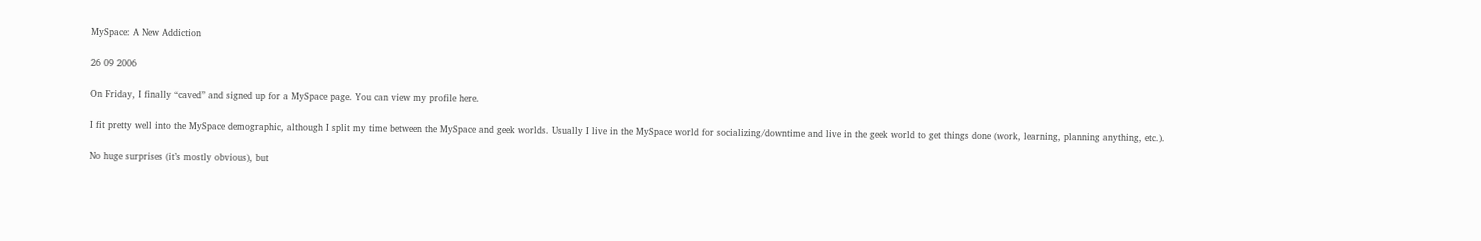MySpace: A New Addiction

26 09 2006

On Friday, I finally “caved” and signed up for a MySpace page. You can view my profile here.

I fit pretty well into the MySpace demographic, although I split my time between the MySpace and geek worlds. Usually I live in the MySpace world for socializing/downtime and live in the geek world to get things done (work, learning, planning anything, etc.).

No huge surprises (it’s mostly obvious), but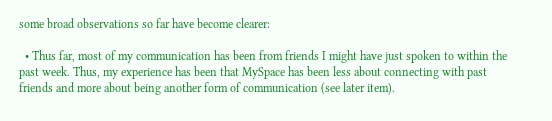some broad observations so far have become clearer:

  • Thus far, most of my communication has been from friends I might have just spoken to within the past week. Thus, my experience has been that MySpace has been less about connecting with past friends and more about being another form of communication (see later item).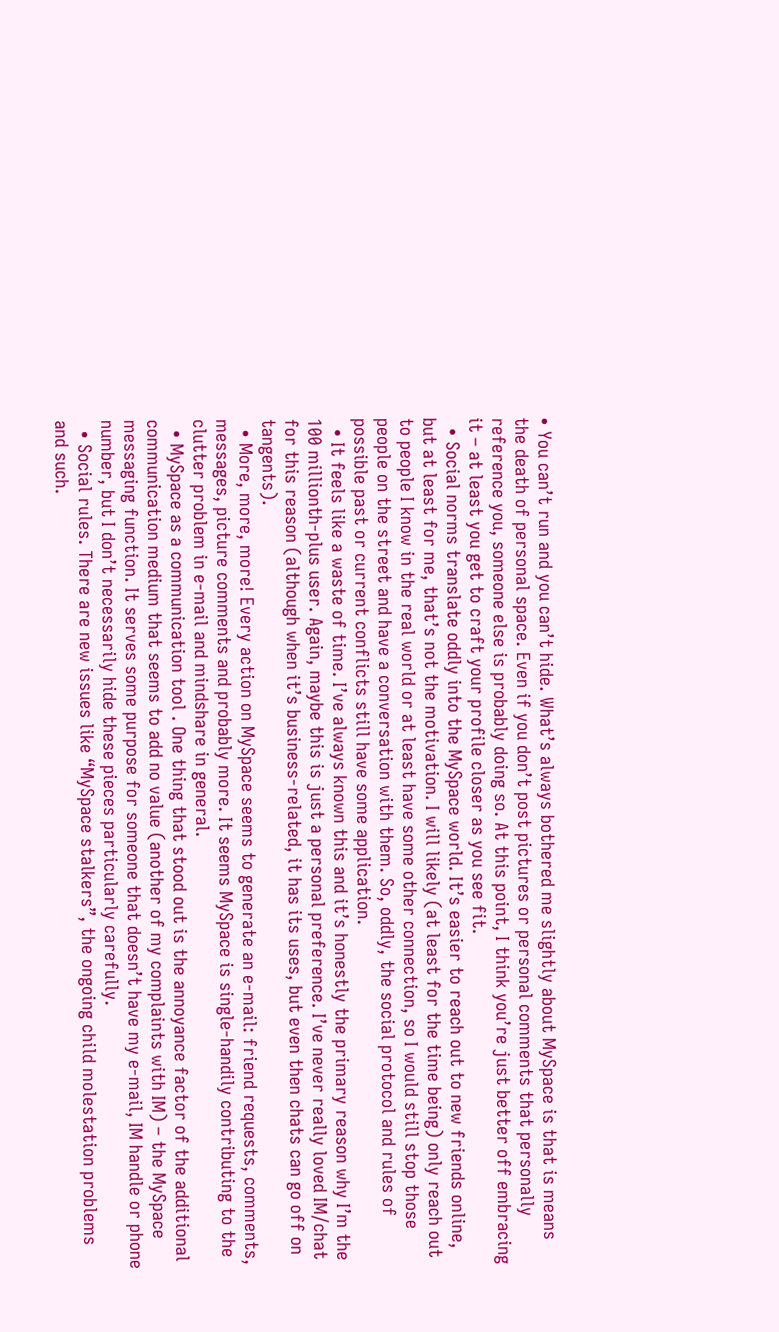• You can’t run and you can’t hide. What’s always bothered me slightly about MySpace is that is means the death of personal space. Even if you don’t post pictures or personal comments that personally reference you, someone else is probably doing so. At this point, I think you’re just better off embracing it – at least you get to craft your profile closer as you see fit.
  • Social norms translate oddly into the MySpace world. It’s easier to reach out to new friends online, but at least for me, that’s not the motivation. I will likely (at least for the time being) only reach out to people I know in the real world or at least have some other connection, so I would still stop those people on the street and have a conversation with them. So, oddly, the social protocol and rules of possible past or current conflicts still have some application.
  • It feels like a waste of time. I’ve always known this and it’s honestly the primary reason why I’m the 100 millionth-plus user. Again, maybe this is just a personal preference. I’ve never really loved IM/chat for this reason (although when it’s business-related, it has its uses, but even then chats can go off on tangents).
  • More, more, more! Every action on MySpace seems to generate an e-mail: friend requests, comments, messages, picture comments and probably more. It seems MySpace is single-handily contributing to the clutter problem in e-mail and mindshare in general.
  • MySpace as a communication tool . One thing that stood out is the annoyance factor of the additional communication medium that seems to add no value (another of my complaints with IM) – the MySpace messaging function. It serves some purpose for someone that doesn’t have my e-mail, IM handle or phone number, but I don’t necessarily hide these pieces particularly carefully.
  • Social rules. There are new issues like “MySpace stalkers”, the ongoing child molestation problems and such.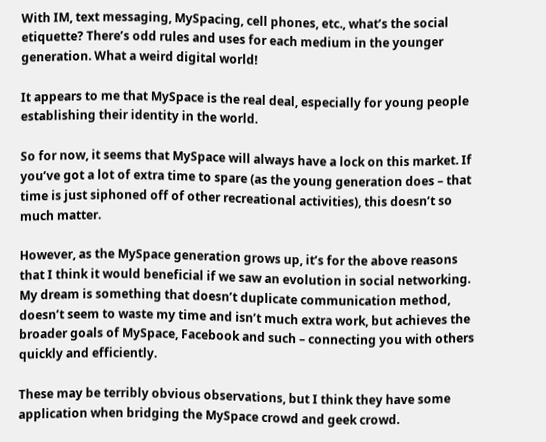With IM, text messaging, MySpacing, cell phones, etc., what’s the social etiquette? There’s odd rules and uses for each medium in the younger generation. What a weird digital world!

It appears to me that MySpace is the real deal, especially for young people establishing their identity in the world.

So for now, it seems that MySpace will always have a lock on this market. If you’ve got a lot of extra time to spare (as the young generation does – that time is just siphoned off of other recreational activities), this doesn’t so much matter.

However, as the MySpace generation grows up, it’s for the above reasons that I think it would beneficial if we saw an evolution in social networking. My dream is something that doesn’t duplicate communication method, doesn’t seem to waste my time and isn’t much extra work, but achieves the broader goals of MySpace, Facebook and such – connecting you with others quickly and efficiently.

These may be terribly obvious observations, but I think they have some application when bridging the MySpace crowd and geek crowd.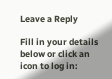Leave a Reply

Fill in your details below or click an icon to log in: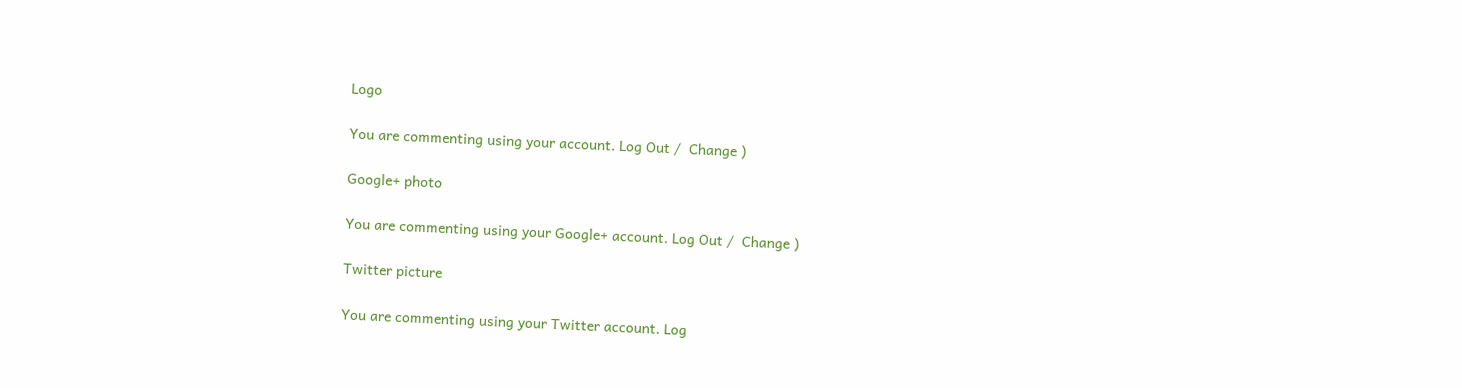Logo

You are commenting using your account. Log Out /  Change )

Google+ photo

You are commenting using your Google+ account. Log Out /  Change )

Twitter picture

You are commenting using your Twitter account. Log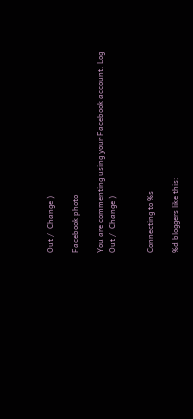Out /  Change )

Facebook photo

You are commenting using your Facebook account. Log Out /  Change )


Connecting to %s

%d bloggers like this: